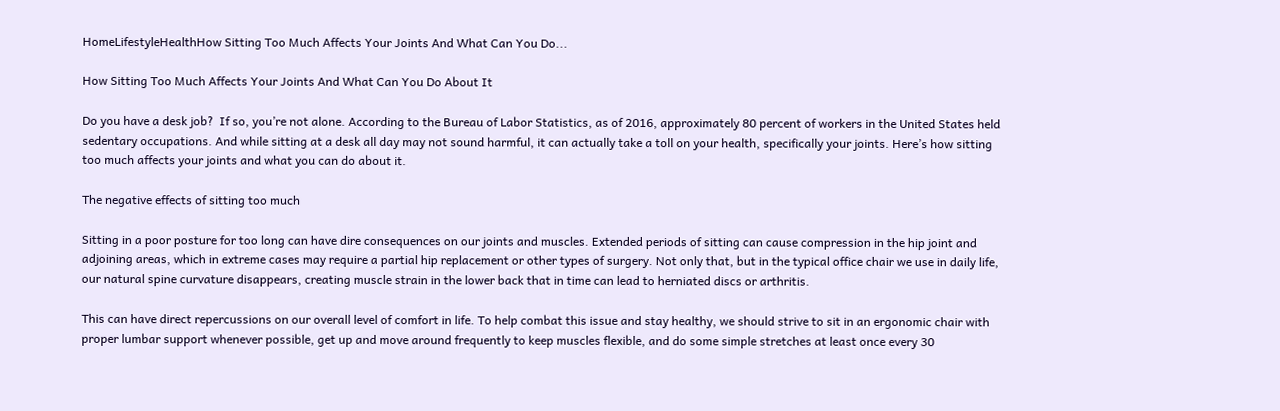HomeLifestyleHealthHow Sitting Too Much Affects Your Joints And What Can You Do...

How Sitting Too Much Affects Your Joints And What Can You Do About It

Do you have a desk job?  If so, you’re not alone. According to the Bureau of Labor Statistics, as of 2016, approximately 80 percent of workers in the United States held sedentary occupations. And while sitting at a desk all day may not sound harmful, it can actually take a toll on your health, specifically your joints. Here’s how sitting too much affects your joints and what you can do about it.

The negative effects of sitting too much

Sitting in a poor posture for too long can have dire consequences on our joints and muscles. Extended periods of sitting can cause compression in the hip joint and adjoining areas, which in extreme cases may require a partial hip replacement or other types of surgery. Not only that, but in the typical office chair we use in daily life, our natural spine curvature disappears, creating muscle strain in the lower back that in time can lead to herniated discs or arthritis.

This can have direct repercussions on our overall level of comfort in life. To help combat this issue and stay healthy, we should strive to sit in an ergonomic chair with proper lumbar support whenever possible, get up and move around frequently to keep muscles flexible, and do some simple stretches at least once every 30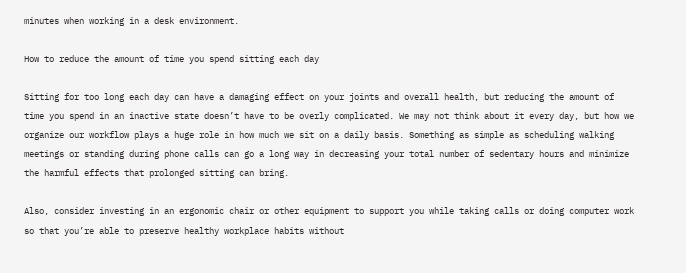minutes when working in a desk environment.

How to reduce the amount of time you spend sitting each day

Sitting for too long each day can have a damaging effect on your joints and overall health, but reducing the amount of time you spend in an inactive state doesn’t have to be overly complicated. We may not think about it every day, but how we organize our workflow plays a huge role in how much we sit on a daily basis. Something as simple as scheduling walking meetings or standing during phone calls can go a long way in decreasing your total number of sedentary hours and minimize the harmful effects that prolonged sitting can bring.

Also, consider investing in an ergonomic chair or other equipment to support you while taking calls or doing computer work so that you’re able to preserve healthy workplace habits without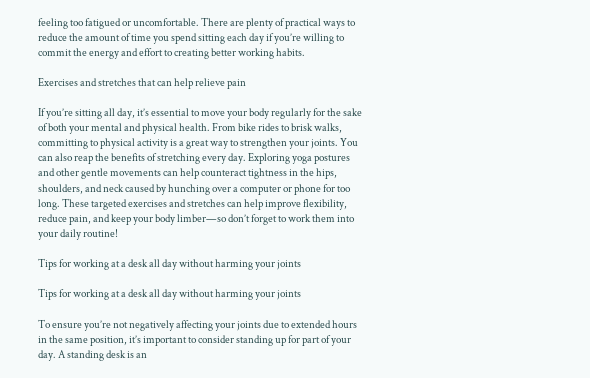feeling too fatigued or uncomfortable. There are plenty of practical ways to reduce the amount of time you spend sitting each day if you’re willing to commit the energy and effort to creating better working habits.

Exercises and stretches that can help relieve pain

If you’re sitting all day, it’s essential to move your body regularly for the sake of both your mental and physical health. From bike rides to brisk walks, committing to physical activity is a great way to strengthen your joints. You can also reap the benefits of stretching every day. Exploring yoga postures and other gentle movements can help counteract tightness in the hips, shoulders, and neck caused by hunching over a computer or phone for too long. These targeted exercises and stretches can help improve flexibility, reduce pain, and keep your body limber—so don’t forget to work them into your daily routine!

Tips for working at a desk all day without harming your joints

Tips for working at a desk all day without harming your joints

To ensure you’re not negatively affecting your joints due to extended hours in the same position, it’s important to consider standing up for part of your day. A standing desk is an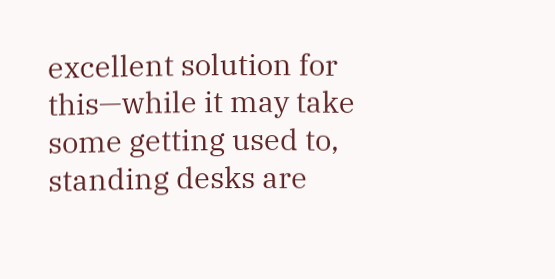excellent solution for this—while it may take some getting used to, standing desks are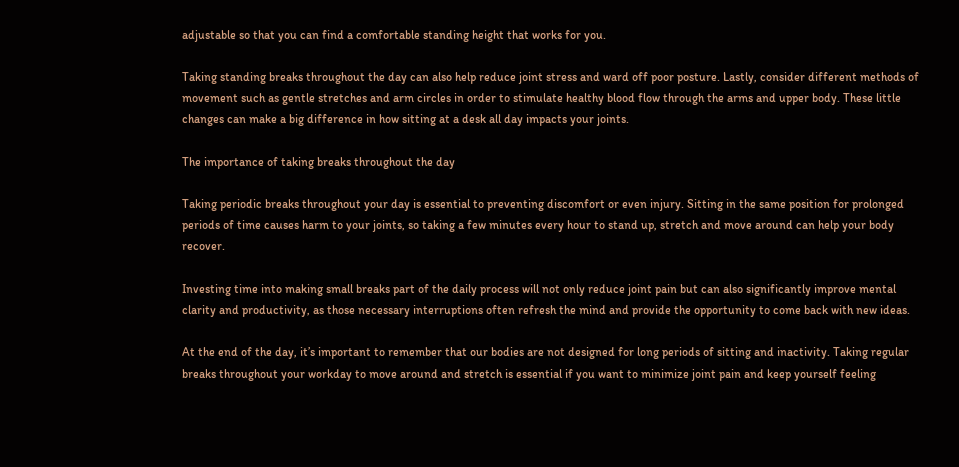adjustable so that you can find a comfortable standing height that works for you.

Taking standing breaks throughout the day can also help reduce joint stress and ward off poor posture. Lastly, consider different methods of movement such as gentle stretches and arm circles in order to stimulate healthy blood flow through the arms and upper body. These little changes can make a big difference in how sitting at a desk all day impacts your joints.

The importance of taking breaks throughout the day

Taking periodic breaks throughout your day is essential to preventing discomfort or even injury. Sitting in the same position for prolonged periods of time causes harm to your joints, so taking a few minutes every hour to stand up, stretch and move around can help your body recover.

Investing time into making small breaks part of the daily process will not only reduce joint pain but can also significantly improve mental clarity and productivity, as those necessary interruptions often refresh the mind and provide the opportunity to come back with new ideas.

At the end of the day, it’s important to remember that our bodies are not designed for long periods of sitting and inactivity. Taking regular breaks throughout your workday to move around and stretch is essential if you want to minimize joint pain and keep yourself feeling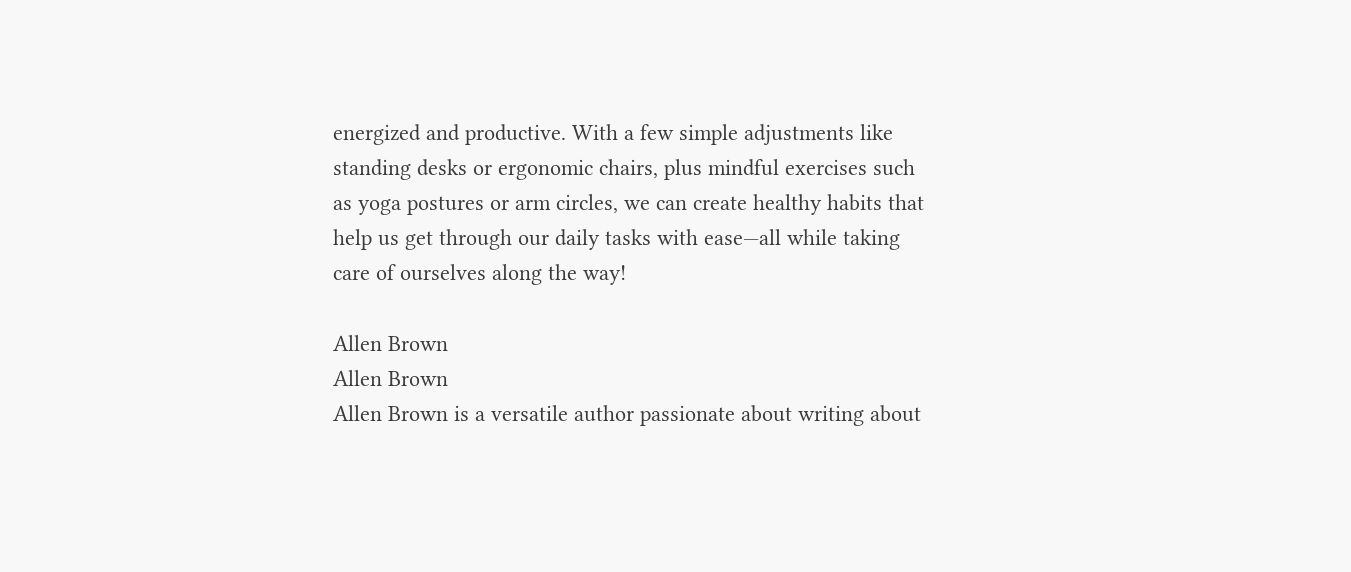energized and productive. With a few simple adjustments like standing desks or ergonomic chairs, plus mindful exercises such as yoga postures or arm circles, we can create healthy habits that help us get through our daily tasks with ease—all while taking care of ourselves along the way!

Allen Brown
Allen Brown
Allen Brown is a versatile author passionate about writing about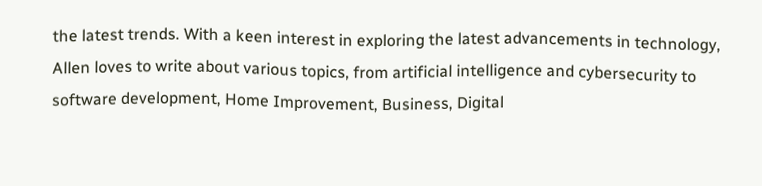the latest trends. With a keen interest in exploring the latest advancements in technology, Allen loves to write about various topics, from artificial intelligence and cybersecurity to software development, Home Improvement, Business, Digital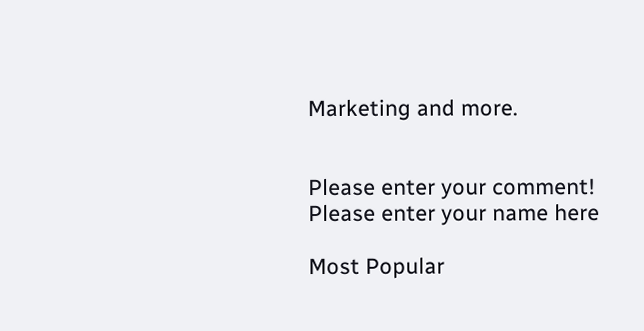Marketing and more.


Please enter your comment!
Please enter your name here

Most Popular